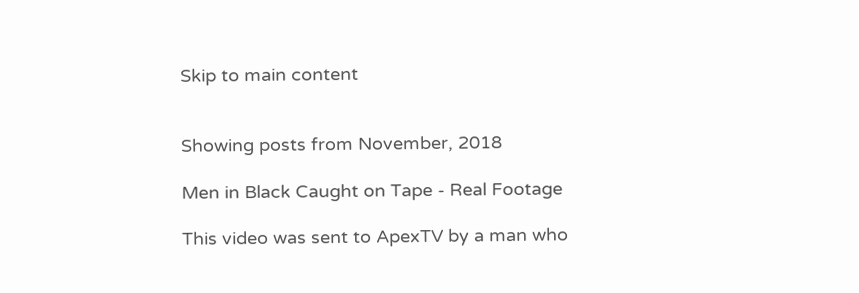Skip to main content


Showing posts from November, 2018

Men in Black Caught on Tape - Real Footage

This video was sent to ApexTV by a man who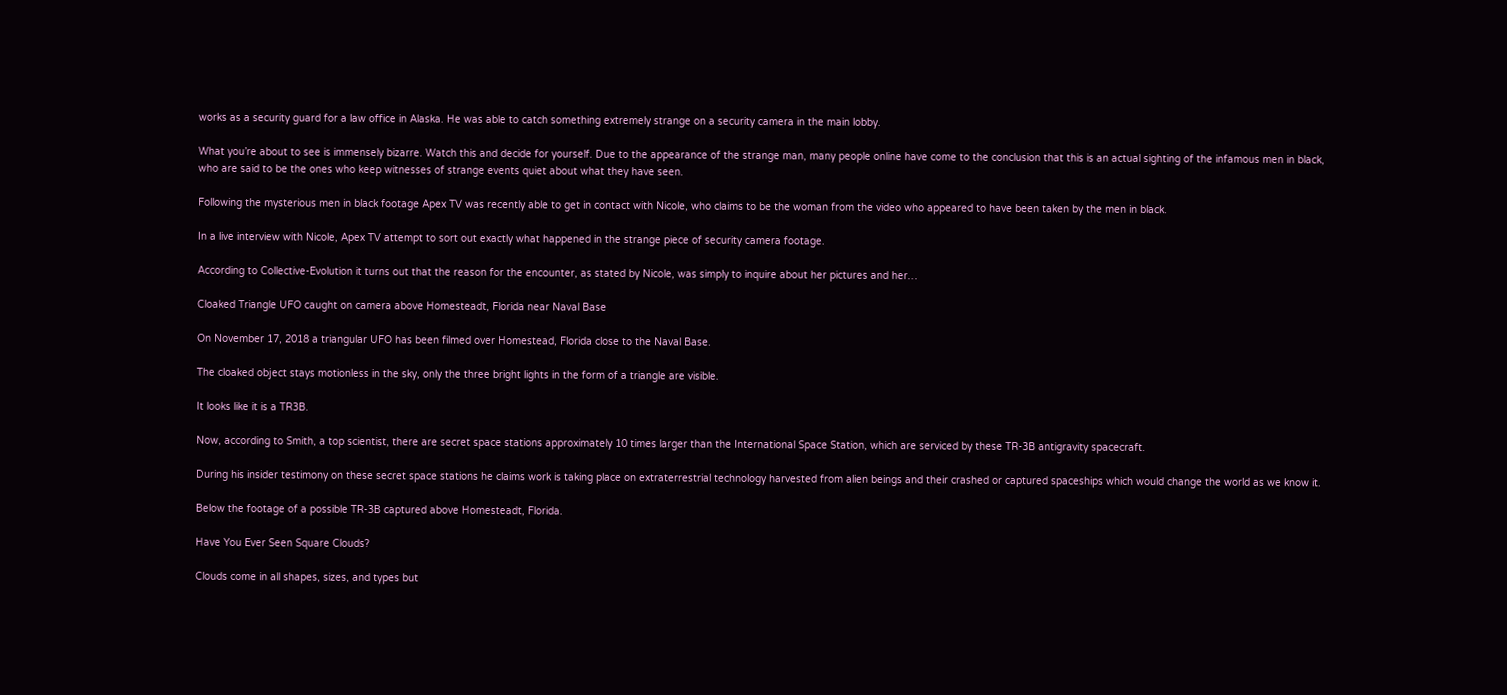works as a security guard for a law office in Alaska. He was able to catch something extremely strange on a security camera in the main lobby.

What you’re about to see is immensely bizarre. Watch this and decide for yourself. Due to the appearance of the strange man, many people online have come to the conclusion that this is an actual sighting of the infamous men in black, who are said to be the ones who keep witnesses of strange events quiet about what they have seen.

Following the mysterious men in black footage Apex TV was recently able to get in contact with Nicole, who claims to be the woman from the video who appeared to have been taken by the men in black.

In a live interview with Nicole, Apex TV attempt to sort out exactly what happened in the strange piece of security camera footage.

According to Collective-Evolution it turns out that the reason for the encounter, as stated by Nicole, was simply to inquire about her pictures and her…

Cloaked Triangle UFO caught on camera above Homesteadt, Florida near Naval Base

On November 17, 2018 a triangular UFO has been filmed over Homestead, Florida close to the Naval Base.

The cloaked object stays motionless in the sky, only the three bright lights in the form of a triangle are visible.

It looks like it is a TR3B.

Now, according to Smith, a top scientist, there are secret space stations approximately 10 times larger than the International Space Station, which are serviced by these TR-3B antigravity spacecraft.

During his insider testimony on these secret space stations he claims work is taking place on extraterrestrial technology harvested from alien beings and their crashed or captured spaceships which would change the world as we know it.

Below the footage of a possible TR-3B captured above Homesteadt, Florida.

Have You Ever Seen Square Clouds?

Clouds come in all shapes, sizes, and types but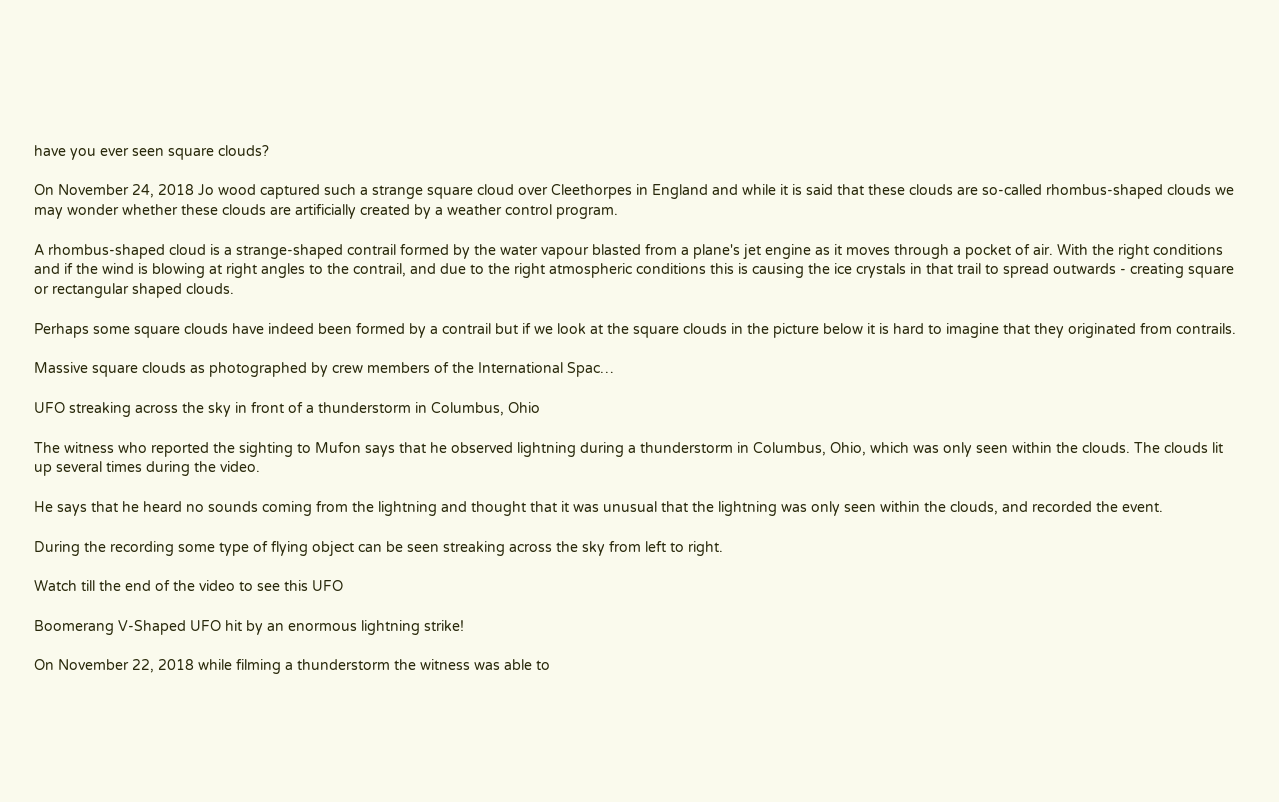have you ever seen square clouds?

On November 24, 2018 Jo wood captured such a strange square cloud over Cleethorpes in England and while it is said that these clouds are so-called rhombus-shaped clouds we may wonder whether these clouds are artificially created by a weather control program.

A rhombus-shaped cloud is a strange-shaped contrail formed by the water vapour blasted from a plane's jet engine as it moves through a pocket of air. With the right conditions and if the wind is blowing at right angles to the contrail, and due to the right atmospheric conditions this is causing the ice crystals in that trail to spread outwards - creating square or rectangular shaped clouds.

Perhaps some square clouds have indeed been formed by a contrail but if we look at the square clouds in the picture below it is hard to imagine that they originated from contrails.

Massive square clouds as photographed by crew members of the International Spac…

UFO streaking across the sky in front of a thunderstorm in Columbus, Ohio

The witness who reported the sighting to Mufon says that he observed lightning during a thunderstorm in Columbus, Ohio, which was only seen within the clouds. The clouds lit up several times during the video.

He says that he heard no sounds coming from the lightning and thought that it was unusual that the lightning was only seen within the clouds, and recorded the event.

During the recording some type of flying object can be seen streaking across the sky from left to right.

Watch till the end of the video to see this UFO

Boomerang V-Shaped UFO hit by an enormous lightning strike!

On November 22, 2018 while filming a thunderstorm the witness was able to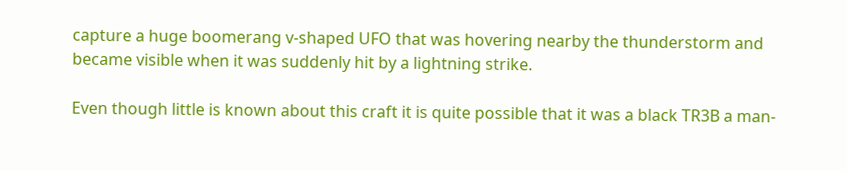capture a huge boomerang v-shaped UFO that was hovering nearby the thunderstorm and became visible when it was suddenly hit by a lightning strike.

Even though little is known about this craft it is quite possible that it was a black TR3B a man-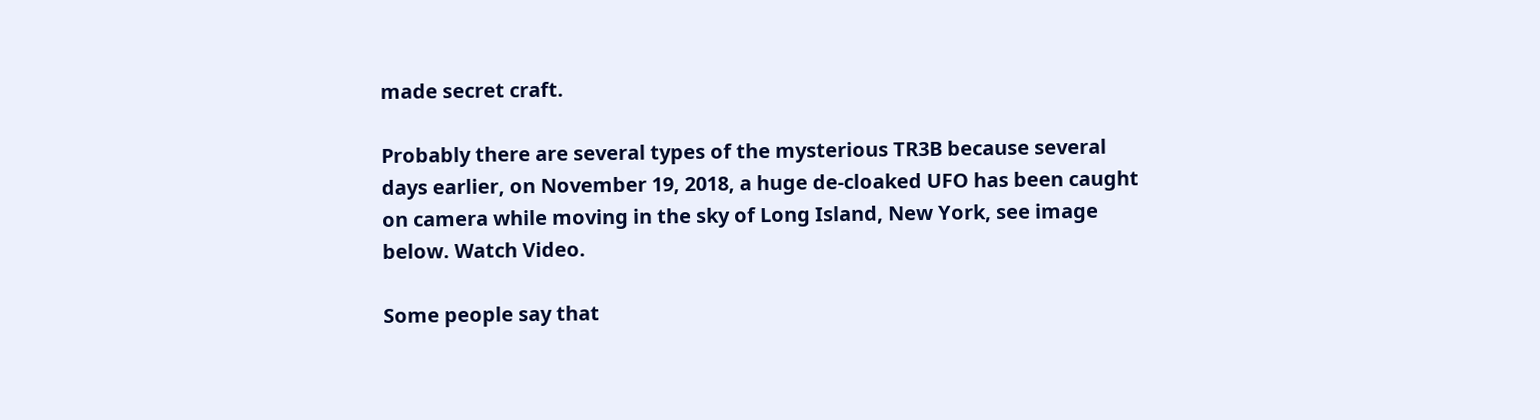made secret craft.

Probably there are several types of the mysterious TR3B because several days earlier, on November 19, 2018, a huge de-cloaked UFO has been caught on camera while moving in the sky of Long Island, New York, see image below. Watch Video.

Some people say that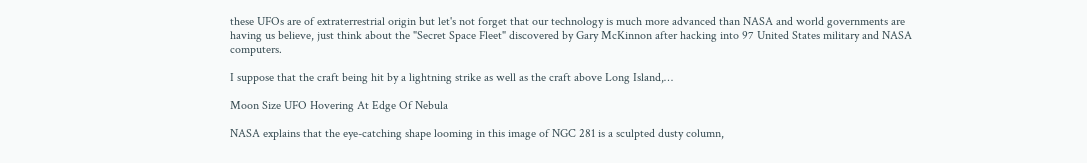these UFOs are of extraterrestrial origin but let's not forget that our technology is much more advanced than NASA and world governments are having us believe, just think about the "Secret Space Fleet" discovered by Gary McKinnon after hacking into 97 United States military and NASA computers.

I suppose that the craft being hit by a lightning strike as well as the craft above Long Island,…

Moon Size UFO Hovering At Edge Of Nebula

NASA explains that the eye-catching shape looming in this image of NGC 281 is a sculpted dusty column,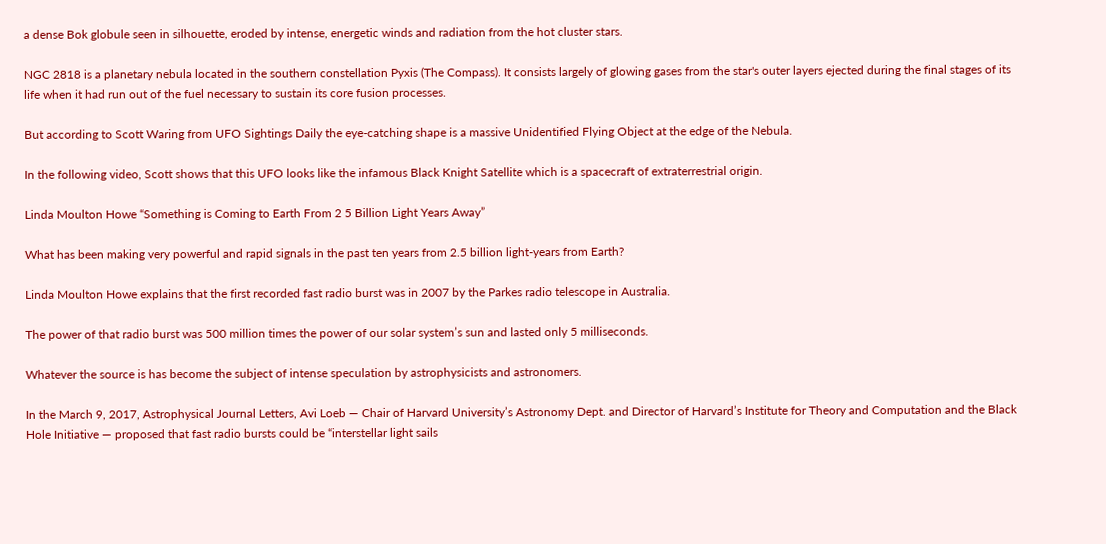a dense Bok globule seen in silhouette, eroded by intense, energetic winds and radiation from the hot cluster stars.

NGC 2818 is a planetary nebula located in the southern constellation Pyxis (The Compass). It consists largely of glowing gases from the star's outer layers ejected during the final stages of its life when it had run out of the fuel necessary to sustain its core fusion processes.

But according to Scott Waring from UFO Sightings Daily the eye-catching shape is a massive Unidentified Flying Object at the edge of the Nebula.

In the following video, Scott shows that this UFO looks like the infamous Black Knight Satellite which is a spacecraft of extraterrestrial origin.

Linda Moulton Howe “Something is Coming to Earth From 2 5 Billion Light Years Away”

What has been making very powerful and rapid signals in the past ten years from 2.5 billion light-years from Earth?

Linda Moulton Howe explains that the first recorded fast radio burst was in 2007 by the Parkes radio telescope in Australia.

The power of that radio burst was 500 million times the power of our solar system’s sun and lasted only 5 milliseconds.

Whatever the source is has become the subject of intense speculation by astrophysicists and astronomers.

In the March 9, 2017, Astrophysical Journal Letters, Avi Loeb — Chair of Harvard University’s Astronomy Dept. and Director of Harvard’s Institute for Theory and Computation and the Black Hole Initiative — proposed that fast radio bursts could be “interstellar light sails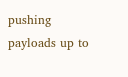pushing payloads up to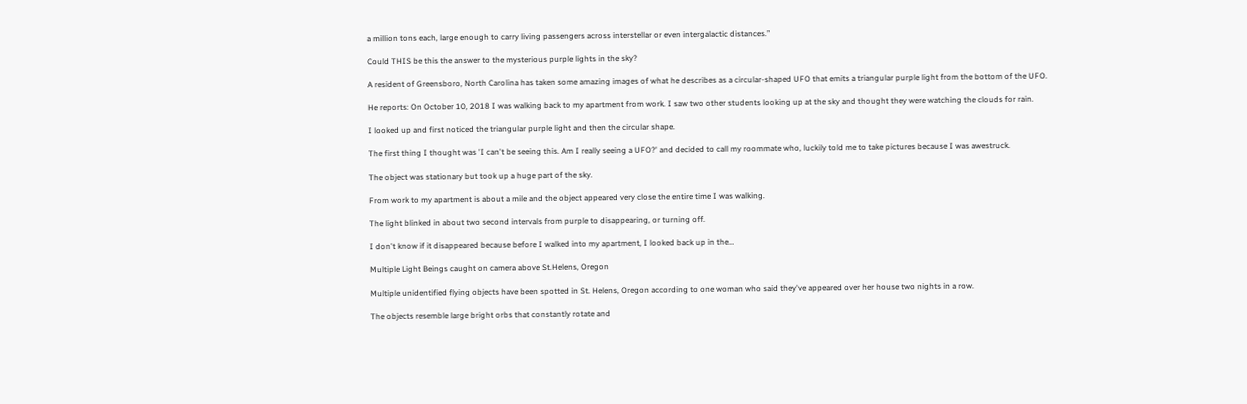a million tons each, large enough to carry living passengers across interstellar or even intergalactic distances.”

Could THIS be this the answer to the mysterious purple lights in the sky?

A resident of Greensboro, North Carolina has taken some amazing images of what he describes as a circular-shaped UFO that emits a triangular purple light from the bottom of the UFO.

He reports: On October 10, 2018 I was walking back to my apartment from work. I saw two other students looking up at the sky and thought they were watching the clouds for rain.

I looked up and first noticed the triangular purple light and then the circular shape.

The first thing I thought was 'I can't be seeing this. Am I really seeing a UFO?' and decided to call my roommate who, luckily told me to take pictures because I was awestruck.

The object was stationary but took up a huge part of the sky.

From work to my apartment is about a mile and the object appeared very close the entire time I was walking.

The light blinked in about two second intervals from purple to disappearing, or turning off.

I don't know if it disappeared because before I walked into my apartment, I looked back up in the…

Multiple Light Beings caught on camera above St.Helens, Oregon

Multiple unidentified flying objects have been spotted in St. Helens, Oregon according to one woman who said they've appeared over her house two nights in a row.

The objects resemble large bright orbs that constantly rotate and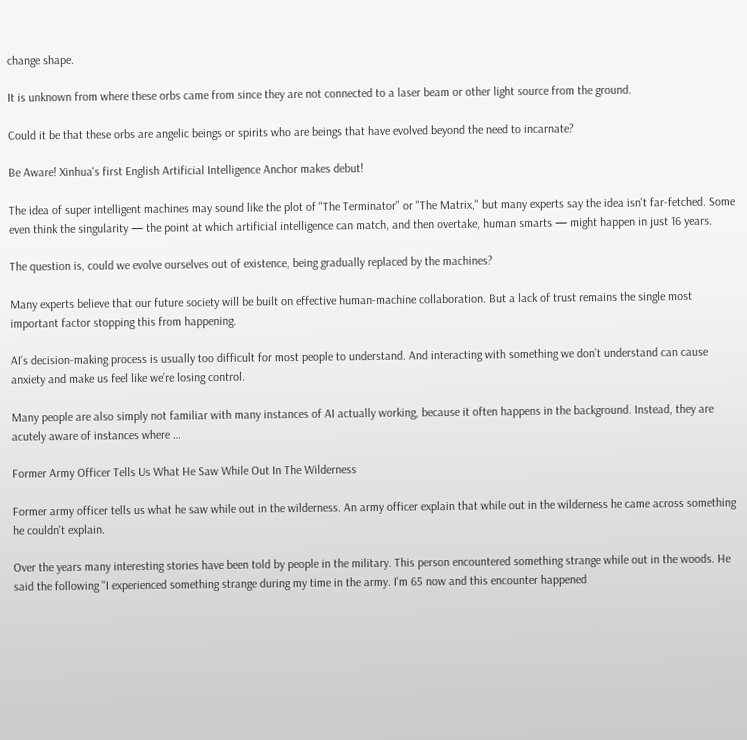change shape.

It is unknown from where these orbs came from since they are not connected to a laser beam or other light source from the ground.

Could it be that these orbs are angelic beings or spirits who are beings that have evolved beyond the need to incarnate?

Be Aware! Xinhua's first English Artificial Intelligence Anchor makes debut!

The idea of super intelligent machines may sound like the plot of "The Terminator" or "The Matrix," but many experts say the idea isn't far-fetched. Some even think the singularity — the point at which artificial intelligence can match, and then overtake, human smarts — might happen in just 16 years.

The question is, could we evolve ourselves out of existence, being gradually replaced by the machines?

Many experts believe that our future society will be built on effective human-machine collaboration. But a lack of trust remains the single most important factor stopping this from happening.

AI’s decision-making process is usually too difficult for most people to understand. And interacting with something we don’t understand can cause anxiety and make us feel like we’re losing control.

Many people are also simply not familiar with many instances of AI actually working, because it often happens in the background. Instead, they are acutely aware of instances where …

Former Army Officer Tells Us What He Saw While Out In The Wilderness

Former army officer tells us what he saw while out in the wilderness. An army officer explain that while out in the wilderness he came across something he couldn't explain.

Over the years many interesting stories have been told by people in the military. This person encountered something strange while out in the woods. He said the following "I experienced something strange during my time in the army. I'm 65 now and this encounter happened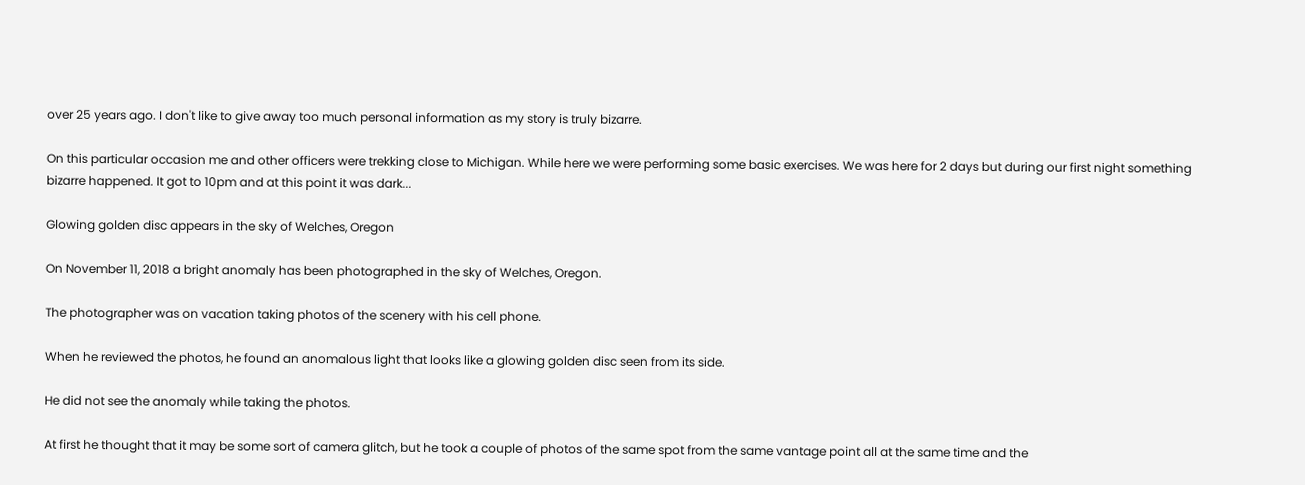over 25 years ago. I don't like to give away too much personal information as my story is truly bizarre.

On this particular occasion me and other officers were trekking close to Michigan. While here we were performing some basic exercises. We was here for 2 days but during our first night something bizarre happened. It got to 10pm and at this point it was dark...

Glowing golden disc appears in the sky of Welches, Oregon

On November 11, 2018 a bright anomaly has been photographed in the sky of Welches, Oregon.

The photographer was on vacation taking photos of the scenery with his cell phone.

When he reviewed the photos, he found an anomalous light that looks like a glowing golden disc seen from its side.

He did not see the anomaly while taking the photos.

At first he thought that it may be some sort of camera glitch, but he took a couple of photos of the same spot from the same vantage point all at the same time and the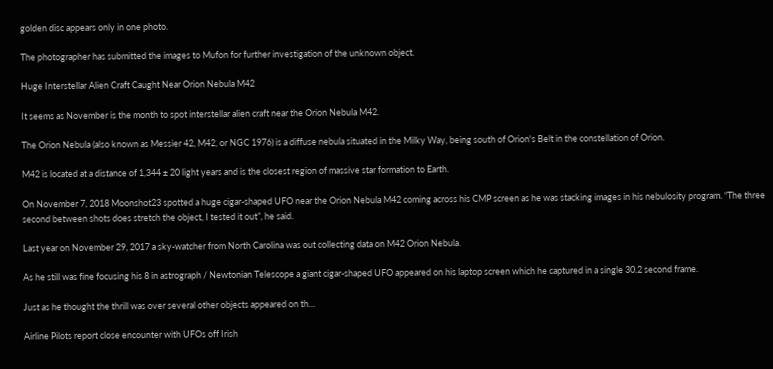golden disc appears only in one photo.

The photographer has submitted the images to Mufon for further investigation of the unknown object.

Huge Interstellar Alien Craft Caught Near Orion Nebula M42

It seems as November is the month to spot interstellar alien craft near the Orion Nebula M42.

The Orion Nebula (also known as Messier 42, M42, or NGC 1976) is a diffuse nebula situated in the Milky Way, being south of Orion's Belt in the constellation of Orion.

M42 is located at a distance of 1,344 ± 20 light years and is the closest region of massive star formation to Earth.

On November 7, 2018 Moonshot23 spotted a huge cigar-shaped UFO near the Orion Nebula M42 coming across his CMP screen as he was stacking images in his nebulosity program. “The three second between shots does stretch the object, I tested it out”, he said.

Last year on November 29, 2017 a sky-watcher from North Carolina was out collecting data on M42 Orion Nebula.

As he still was fine focusing his 8 in astrograph / Newtonian Telescope a giant cigar-shaped UFO appeared on his laptop screen which he captured in a single 30.2 second frame.

Just as he thought the thrill was over several other objects appeared on th…

Airline Pilots report close encounter with UFOs off Irish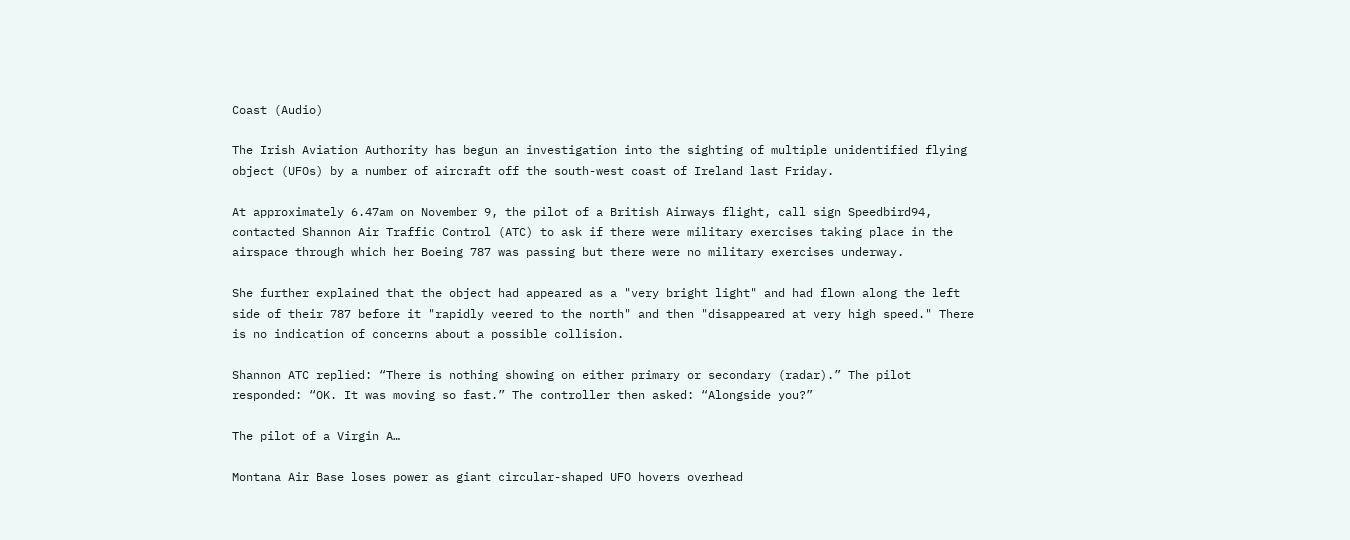Coast (Audio)

The Irish Aviation Authority has begun an investigation into the sighting of multiple unidentified flying object (UFOs) by a number of aircraft off the south-west coast of Ireland last Friday.

At approximately 6.47am on November 9, the pilot of a British Airways flight, call sign Speedbird94, contacted Shannon Air Traffic Control (ATC) to ask if there were military exercises taking place in the airspace through which her Boeing 787 was passing but there were no military exercises underway.

She further explained that the object had appeared as a "very bright light" and had flown along the left side of their 787 before it "rapidly veered to the north" and then "disappeared at very high speed." There is no indication of concerns about a possible collision.

Shannon ATC replied: “There is nothing showing on either primary or secondary (radar).” The pilot responded: “OK. It was moving so fast.” The controller then asked: “Alongside you?”

The pilot of a Virgin A…

Montana Air Base loses power as giant circular-shaped UFO hovers overhead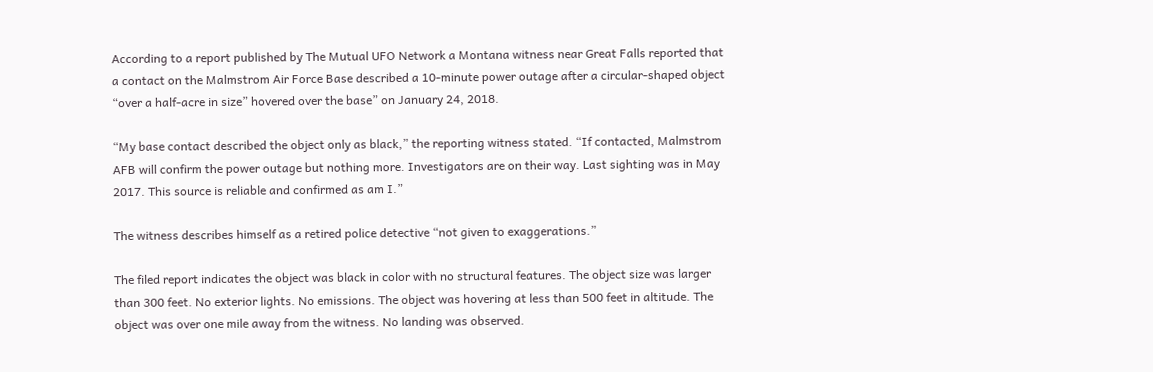According to a report published by The Mutual UFO Network a Montana witness near Great Falls reported that a contact on the Malmstrom Air Force Base described a 10-minute power outage after a circular-shaped object “over a half-acre in size” hovered over the base” on January 24, 2018.

“My base contact described the object only as black,” the reporting witness stated. “If contacted, Malmstrom AFB will confirm the power outage but nothing more. Investigators are on their way. Last sighting was in May 2017. This source is reliable and confirmed as am I.”

The witness describes himself as a retired police detective “not given to exaggerations.”

The filed report indicates the object was black in color with no structural features. The object size was larger than 300 feet. No exterior lights. No emissions. The object was hovering at less than 500 feet in altitude. The object was over one mile away from the witness. No landing was observed.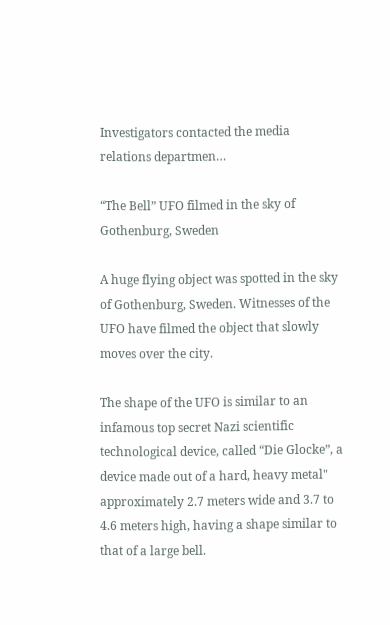Investigators contacted the media relations departmen…

“The Bell” UFO filmed in the sky of Gothenburg, Sweden

A huge flying object was spotted in the sky of Gothenburg, Sweden. Witnesses of the UFO have filmed the object that slowly moves over the city.

The shape of the UFO is similar to an infamous top secret Nazi scientific technological device, called “Die Glocke”, a device made out of a hard, heavy metal" approximately 2.7 meters wide and 3.7 to 4.6 meters high, having a shape similar to that of a large bell.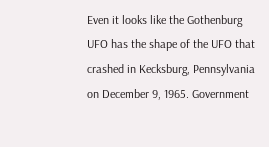Even it looks like the Gothenburg UFO has the shape of the UFO that crashed in Kecksburg, Pennsylvania on December 9, 1965. Government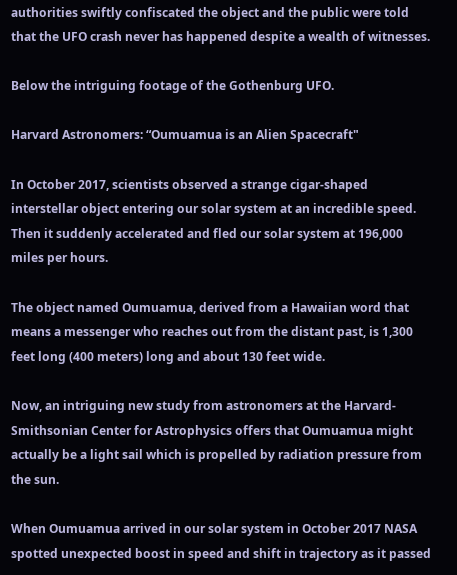authorities swiftly confiscated the object and the public were told that the UFO crash never has happened despite a wealth of witnesses.

Below the intriguing footage of the Gothenburg UFO.

Harvard Astronomers: “Oumuamua is an Alien Spacecraft"

In October 2017, scientists observed a strange cigar-shaped interstellar object entering our solar system at an incredible speed. Then it suddenly accelerated and fled our solar system at 196,000 miles per hours.

The object named Oumuamua, derived from a Hawaiian word that means a messenger who reaches out from the distant past, is 1,300 feet long (400 meters) long and about 130 feet wide.

Now, an intriguing new study from astronomers at the Harvard-Smithsonian Center for Astrophysics offers that Oumuamua might actually be a light sail which is propelled by radiation pressure from the sun.

When Oumuamua arrived in our solar system in October 2017 NASA spotted unexpected boost in speed and shift in trajectory as it passed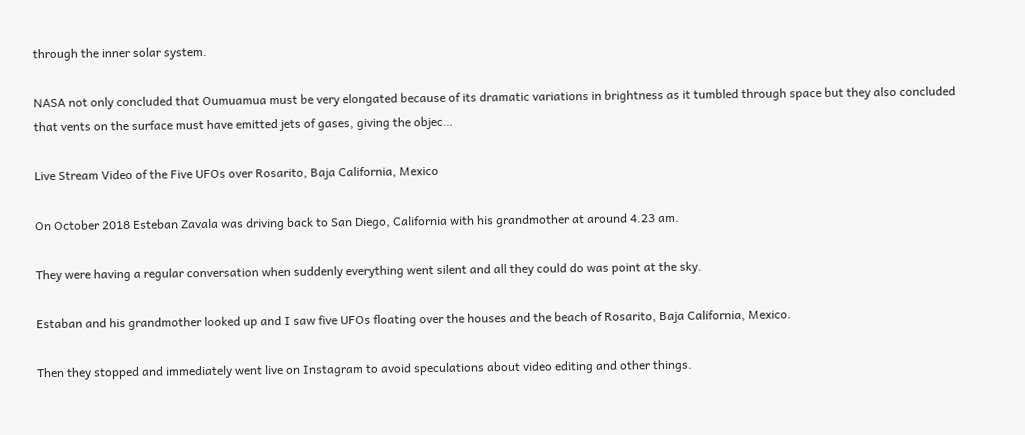through the inner solar system.

NASA not only concluded that Oumuamua must be very elongated because of its dramatic variations in brightness as it tumbled through space but they also concluded that vents on the surface must have emitted jets of gases, giving the objec…

Live Stream Video of the Five UFOs over Rosarito, Baja California, Mexico

On October 2018 Esteban Zavala was driving back to San Diego, California with his grandmother at around 4.23 am.

They were having a regular conversation when suddenly everything went silent and all they could do was point at the sky.

Estaban and his grandmother looked up and I saw five UFOs floating over the houses and the beach of Rosarito, Baja California, Mexico.

Then they stopped and immediately went live on Instagram to avoid speculations about video editing and other things.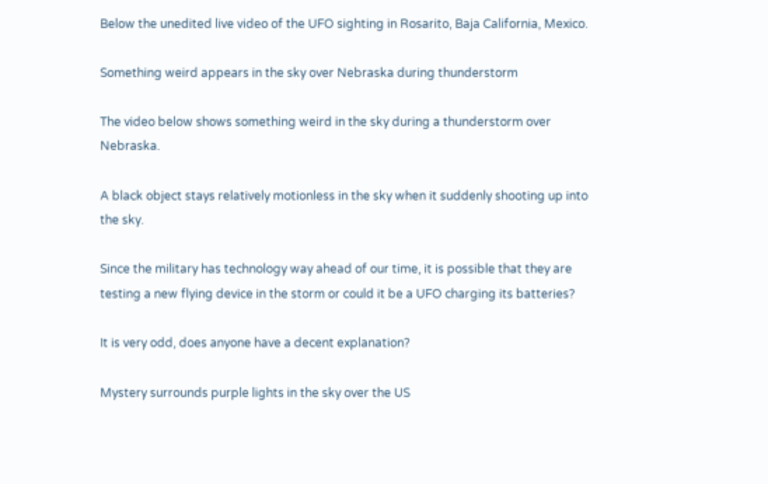Below the unedited live video of the UFO sighting in Rosarito, Baja California, Mexico.

Something weird appears in the sky over Nebraska during thunderstorm

The video below shows something weird in the sky during a thunderstorm over Nebraska.

A black object stays relatively motionless in the sky when it suddenly shooting up into the sky.

Since the military has technology way ahead of our time, it is possible that they are testing a new flying device in the storm or could it be a UFO charging its batteries?

It is very odd, does anyone have a decent explanation?

Mystery surrounds purple lights in the sky over the US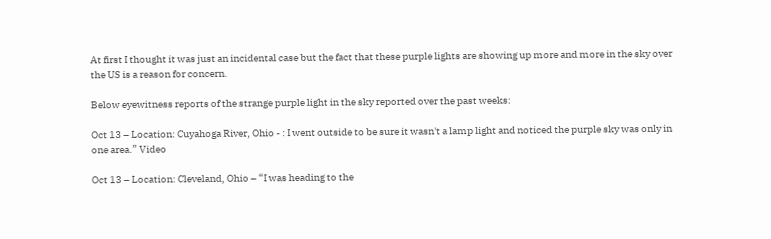At first I thought it was just an incidental case but the fact that these purple lights are showing up more and more in the sky over the US is a reason for concern.

Below eyewitness reports of the strange purple light in the sky reported over the past weeks:

Oct 13 – Location: Cuyahoga River, Ohio - : I went outside to be sure it wasn't a lamp light and noticed the purple sky was only in one area.” Video

Oct 13 – Location: Cleveland, Ohio – “I was heading to the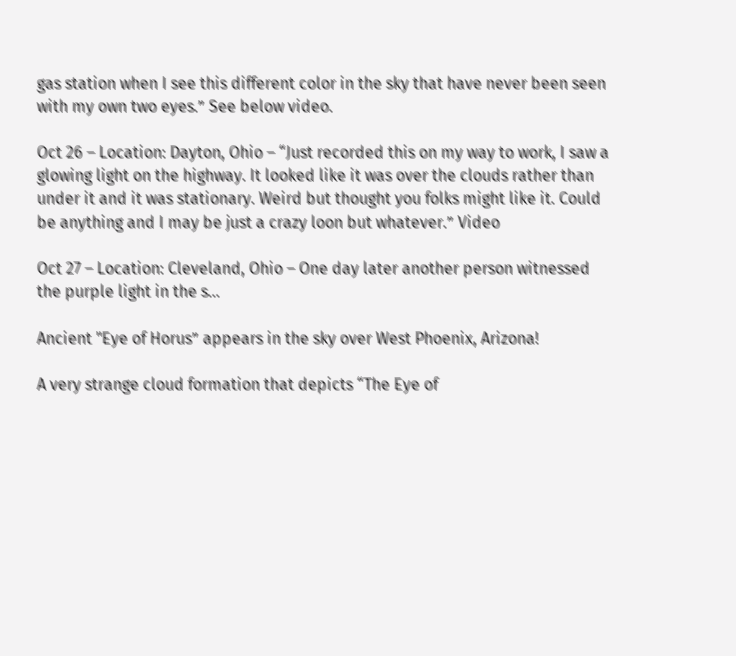gas station when I see this different color in the sky that have never been seen with my own two eyes.” See below video.

Oct 26 – Location: Dayton, Ohio – “Just recorded this on my way to work, I saw a glowing light on the highway. It looked like it was over the clouds rather than under it and it was stationary. Weird but thought you folks might like it. Could be anything and I may be just a crazy loon but whatever.” Video

Oct 27 – Location: Cleveland, Ohio – One day later another person witnessed the purple light in the s…

Ancient "Eye of Horus” appears in the sky over West Phoenix, Arizona!

A very strange cloud formation that depicts “The Eye of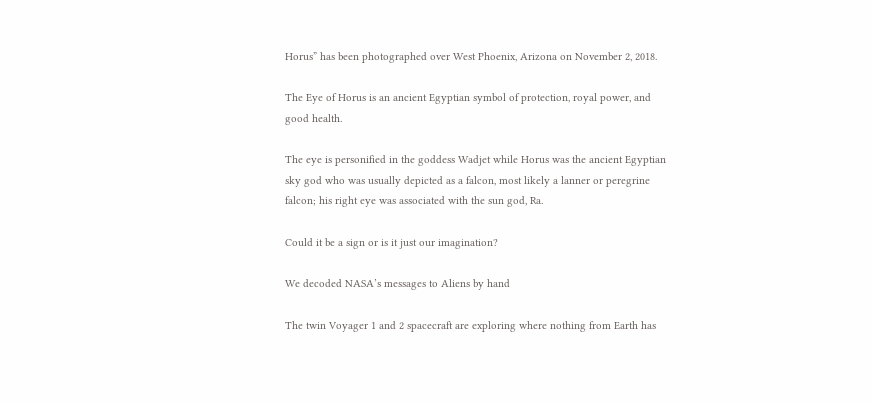Horus” has been photographed over West Phoenix, Arizona on November 2, 2018.

The Eye of Horus is an ancient Egyptian symbol of protection, royal power, and good health.

The eye is personified in the goddess Wadjet while Horus was the ancient Egyptian sky god who was usually depicted as a falcon, most likely a lanner or peregrine falcon; his right eye was associated with the sun god, Ra.

Could it be a sign or is it just our imagination?

We decoded NASA’s messages to Aliens by hand

The twin Voyager 1 and 2 spacecraft are exploring where nothing from Earth has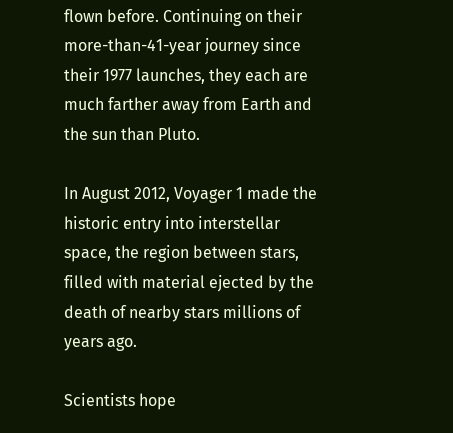flown before. Continuing on their more-than-41-year journey since their 1977 launches, they each are much farther away from Earth and the sun than Pluto.

In August 2012, Voyager 1 made the historic entry into interstellar space, the region between stars, filled with material ejected by the death of nearby stars millions of years ago.

Scientists hope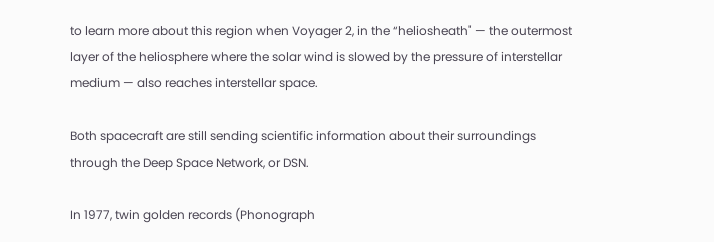to learn more about this region when Voyager 2, in the “heliosheath" — the outermost layer of the heliosphere where the solar wind is slowed by the pressure of interstellar medium — also reaches interstellar space.

Both spacecraft are still sending scientific information about their surroundings through the Deep Space Network, or DSN.

In 1977, twin golden records (Phonograph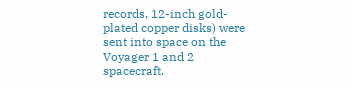records, 12-inch gold-plated copper disks) were sent into space on the Voyager 1 and 2 spacecraft.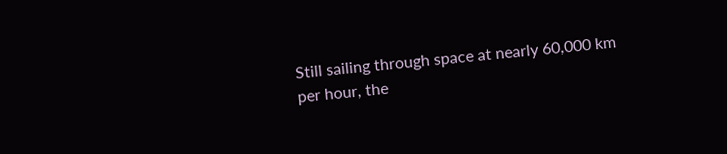Still sailing through space at nearly 60,000 km per hour, the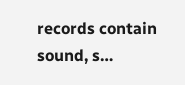records contain sound, s…